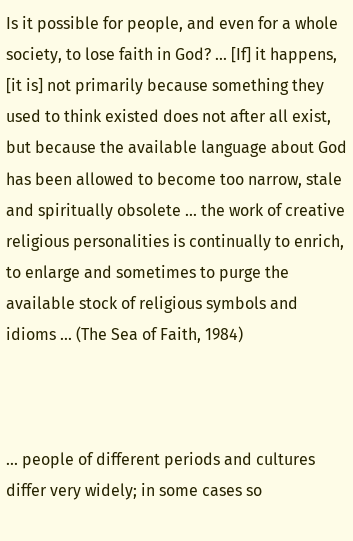Is it possible for people, and even for a whole society, to lose faith in God? ... [If] it happens, [it is] not primarily because something they used to think existed does not after all exist, but because the available language about God has been allowed to become too narrow, stale and spiritually obsolete ... the work of creative religious personalities is continually to enrich, to enlarge and sometimes to purge the available stock of religious symbols and idioms ... (The Sea of Faith, 1984)



... people of different periods and cultures differ very widely; in some cases so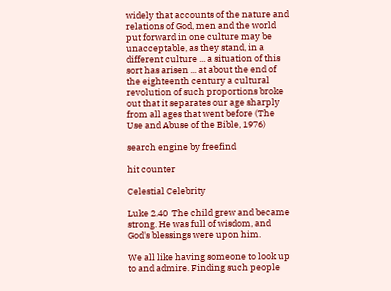widely that accounts of the nature and relations of God, men and the world put forward in one culture may be unacceptable, as they stand, in a different culture ... a situation of this sort has arisen ... at about the end of the eighteenth century a cultural revolution of such proportions broke out that it separates our age sharply from all ages that went before (The Use and Abuse of the Bible, 1976)

search engine by freefind

hit counter

Celestial Celebrity

Luke 2.40  The child grew and became strong. He was full of wisdom, and God's blessings were upon him.

We all like having someone to look up to and admire. Finding such people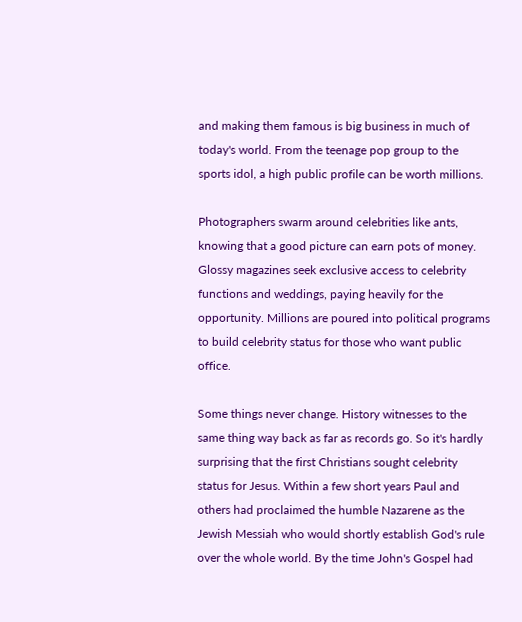and making them famous is big business in much of today's world. From the teenage pop group to the sports idol, a high public profile can be worth millions.

Photographers swarm around celebrities like ants, knowing that a good picture can earn pots of money. Glossy magazines seek exclusive access to celebrity functions and weddings, paying heavily for the opportunity. Millions are poured into political programs to build celebrity status for those who want public office.

Some things never change. History witnesses to the same thing way back as far as records go. So it's hardly surprising that the first Christians sought celebrity status for Jesus. Within a few short years Paul and others had proclaimed the humble Nazarene as the Jewish Messiah who would shortly establish God's rule over the whole world. By the time John's Gospel had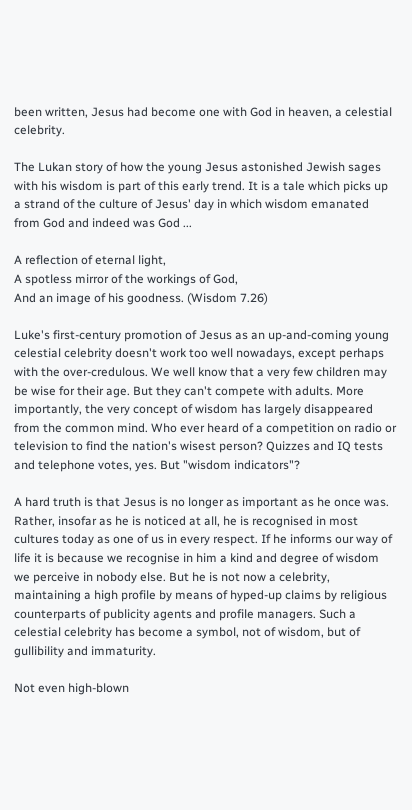been written, Jesus had become one with God in heaven, a celestial celebrity.

The Lukan story of how the young Jesus astonished Jewish sages with his wisdom is part of this early trend. It is a tale which picks up a strand of the culture of Jesus' day in which wisdom emanated from God and indeed was God ...

A reflection of eternal light,
A spotless mirror of the workings of God,
And an image of his goodness. (Wisdom 7.26)

Luke's first-century promotion of Jesus as an up-and-coming young celestial celebrity doesn't work too well nowadays, except perhaps with the over-credulous. We well know that a very few children may be wise for their age. But they can't compete with adults. More importantly, the very concept of wisdom has largely disappeared from the common mind. Who ever heard of a competition on radio or television to find the nation's wisest person? Quizzes and IQ tests and telephone votes, yes. But "wisdom indicators"?

A hard truth is that Jesus is no longer as important as he once was. Rather, insofar as he is noticed at all, he is recognised in most cultures today as one of us in every respect. If he informs our way of life it is because we recognise in him a kind and degree of wisdom we perceive in nobody else. But he is not now a celebrity, maintaining a high profile by means of hyped-up claims by religious counterparts of publicity agents and profile managers. Such a celestial celebrity has become a symbol, not of wisdom, but of gullibility and immaturity.

Not even high-blown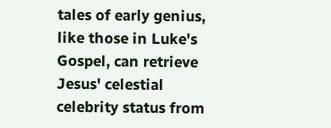tales of early genius, like those in Luke's Gospel, can retrieve Jesus' celestial celebrity status from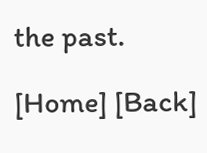the past.

[Home] [Back]